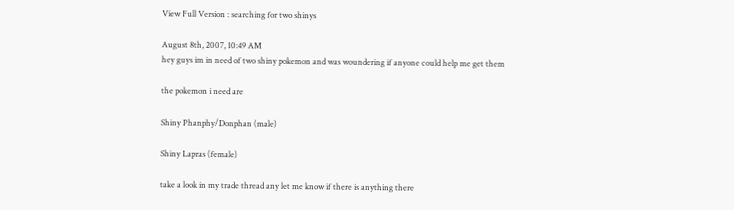View Full Version : searching for two shinys

August 8th, 2007, 10:49 AM
hey guys im in need of two shiny pokemon and was woundering if anyone could help me get them

the pokemon i need are

Shiny Phanphy/Donphan (male)

Shiny Lapras (female)

take a look in my trade thread any let me know if there is anything there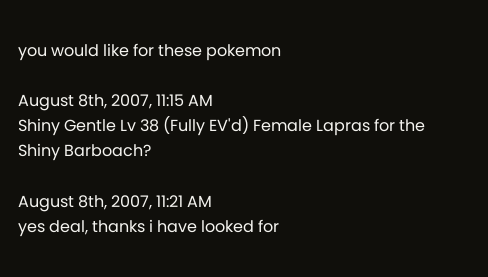you would like for these pokemon

August 8th, 2007, 11:15 AM
Shiny Gentle Lv 38 (Fully EV'd) Female Lapras for the Shiny Barboach?

August 8th, 2007, 11:21 AM
yes deal, thanks i have looked for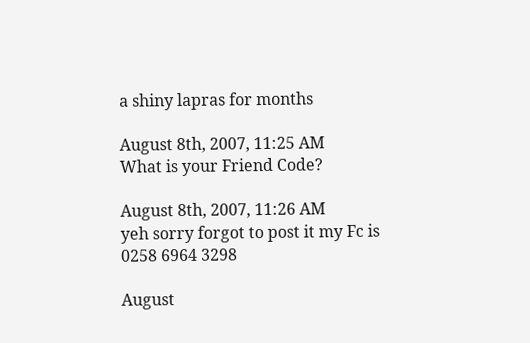a shiny lapras for months

August 8th, 2007, 11:25 AM
What is your Friend Code?

August 8th, 2007, 11:26 AM
yeh sorry forgot to post it my Fc is 0258 6964 3298

August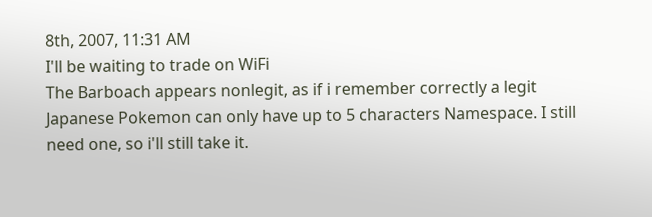8th, 2007, 11:31 AM
I'll be waiting to trade on WiFi
The Barboach appears nonlegit, as if i remember correctly a legit Japanese Pokemon can only have up to 5 characters Namespace. I still need one, so i'll still take it.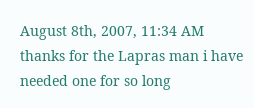August 8th, 2007, 11:34 AM
thanks for the Lapras man i have needed one for so long